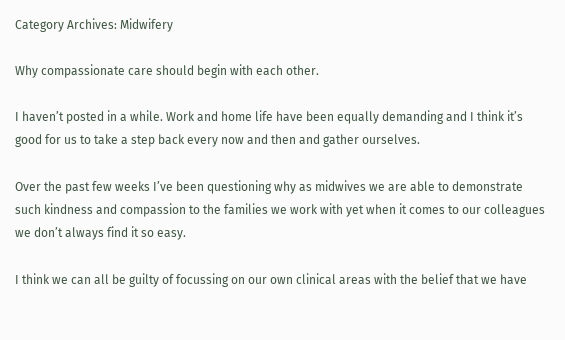Category Archives: Midwifery

Why compassionate care should begin with each other.

I haven’t posted in a while. Work and home life have been equally demanding and I think it’s good for us to take a step back every now and then and gather ourselves.

Over the past few weeks I’ve been questioning why as midwives we are able to demonstrate such kindness and compassion to the families we work with yet when it comes to our colleagues we don’t always find it so easy.

I think we can all be guilty of focussing on our own clinical areas with the belief that we have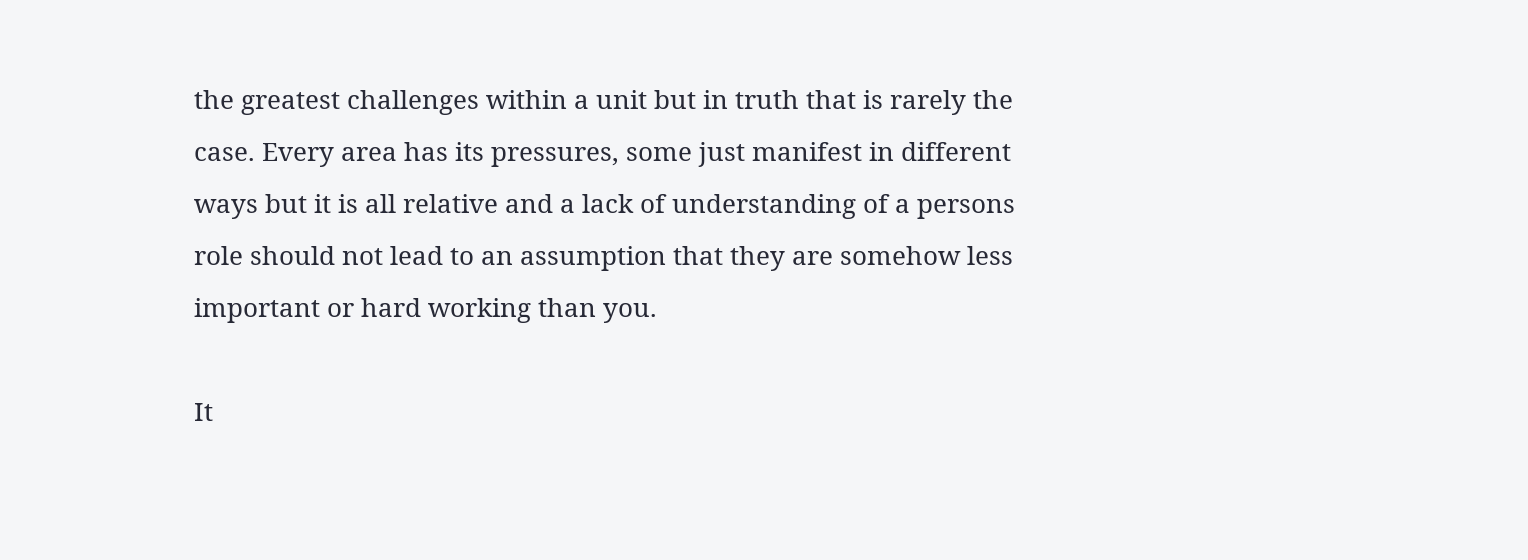the greatest challenges within a unit but in truth that is rarely the case. Every area has its pressures, some just manifest in different ways but it is all relative and a lack of understanding of a persons role should not lead to an assumption that they are somehow less important or hard working than you.

It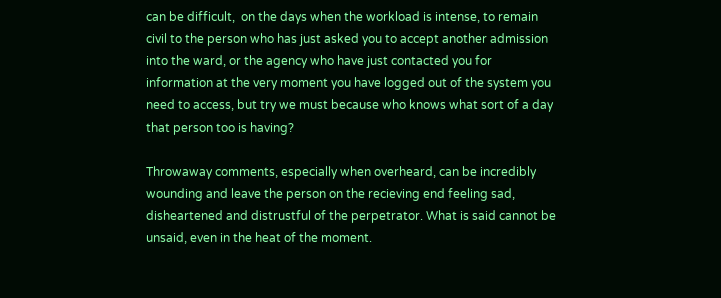can be difficult,  on the days when the workload is intense, to remain civil to the person who has just asked you to accept another admission into the ward, or the agency who have just contacted you for information at the very moment you have logged out of the system you need to access, but try we must because who knows what sort of a day that person too is having?

Throwaway comments, especially when overheard, can be incredibly wounding and leave the person on the recieving end feeling sad, disheartened and distrustful of the perpetrator. What is said cannot be unsaid, even in the heat of the moment.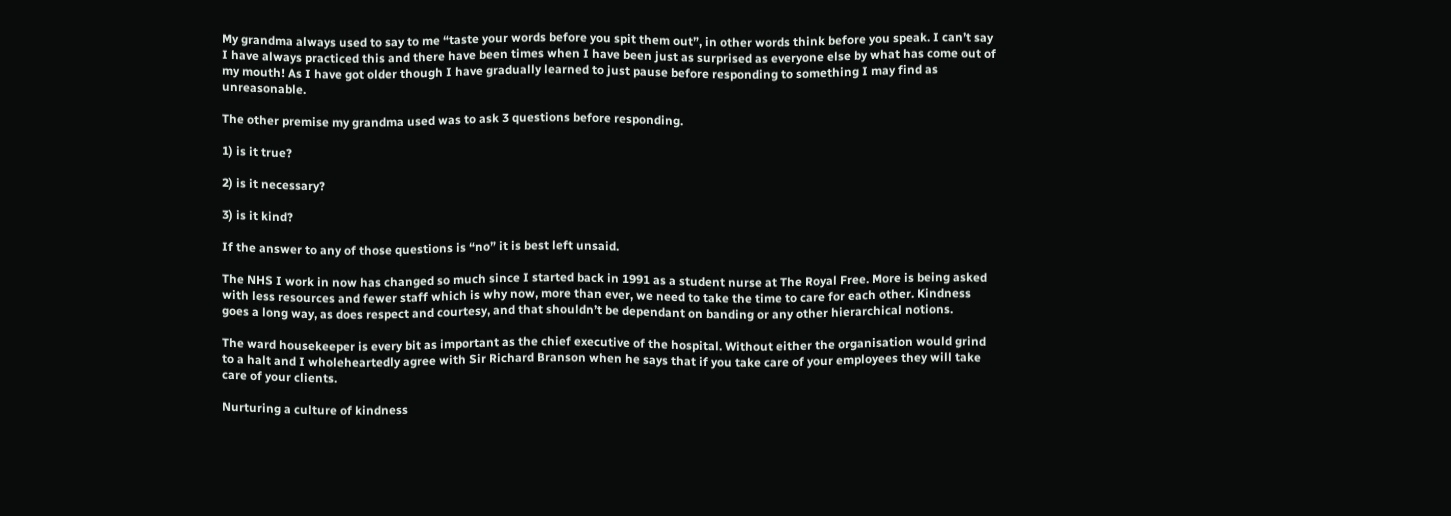My grandma always used to say to me “taste your words before you spit them out”, in other words think before you speak. I can’t say I have always practiced this and there have been times when I have been just as surprised as everyone else by what has come out of my mouth! As I have got older though I have gradually learned to just pause before responding to something I may find as unreasonable.

The other premise my grandma used was to ask 3 questions before responding.

1) is it true?

2) is it necessary?

3) is it kind?

If the answer to any of those questions is “no” it is best left unsaid.

The NHS I work in now has changed so much since I started back in 1991 as a student nurse at The Royal Free. More is being asked with less resources and fewer staff which is why now, more than ever, we need to take the time to care for each other. Kindness goes a long way, as does respect and courtesy, and that shouldn’t be dependant on banding or any other hierarchical notions.

The ward housekeeper is every bit as important as the chief executive of the hospital. Without either the organisation would grind to a halt and I wholeheartedly agree with Sir Richard Branson when he says that if you take care of your employees they will take care of your clients.

Nurturing a culture of kindness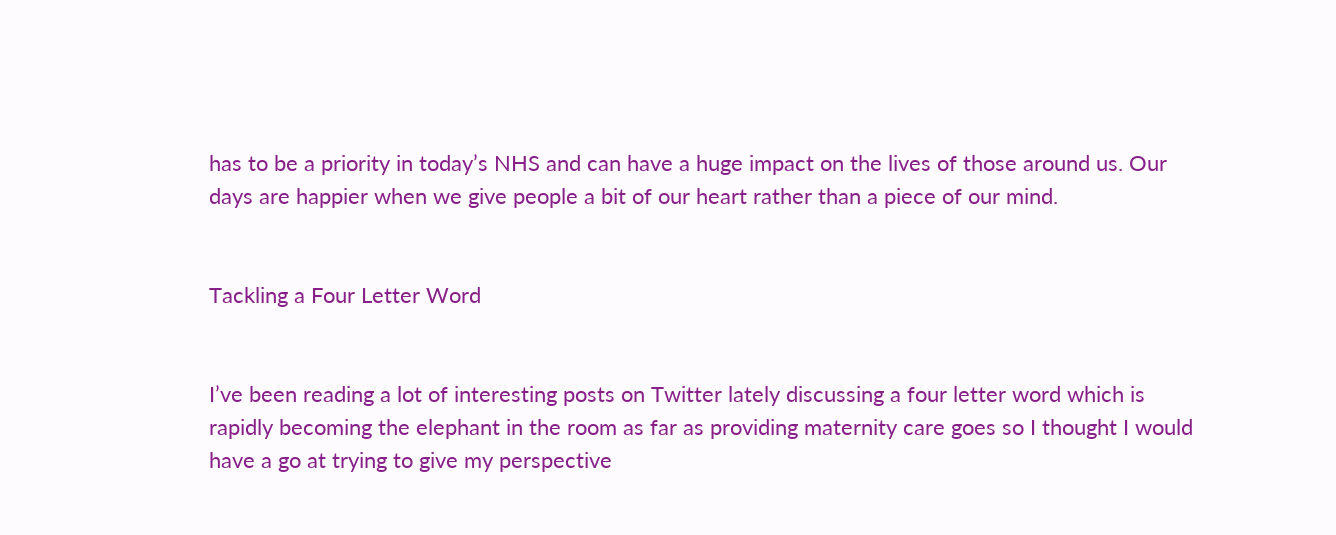has to be a priority in today’s NHS and can have a huge impact on the lives of those around us. Our days are happier when we give people a bit of our heart rather than a piece of our mind.


Tackling a Four Letter Word


I’ve been reading a lot of interesting posts on Twitter lately discussing a four letter word which is rapidly becoming the elephant in the room as far as providing maternity care goes so I thought I would have a go at trying to give my perspective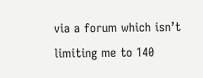via a forum which isn’t limiting me to 140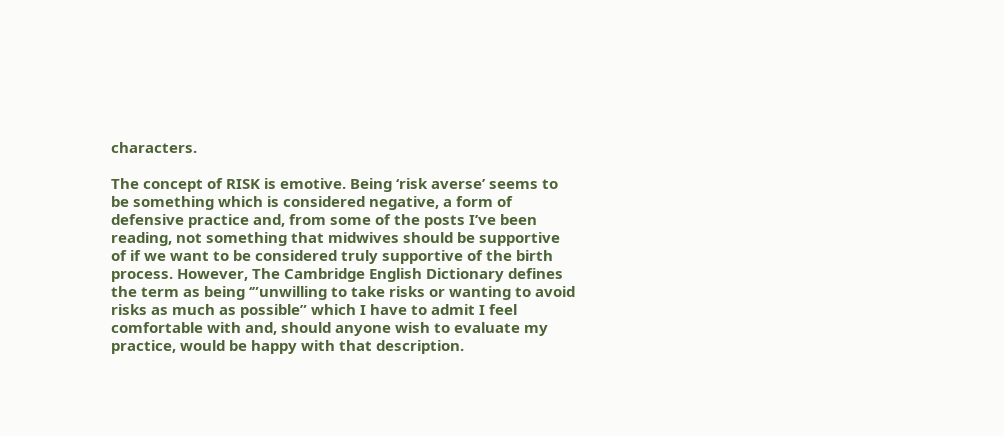characters.

The concept of RISK is emotive. Being ‘risk averse’ seems to be something which is considered negative, a form of defensive practice and, from some of the posts I’ve been reading, not something that midwives should be supportive of if we want to be considered truly supportive of the birth process. However, The Cambridge English Dictionary defines the term as being ‘”unwilling to take risks or wanting to avoid risks as much as possible” which I have to admit I feel comfortable with and, should anyone wish to evaluate my practice, would be happy with that description.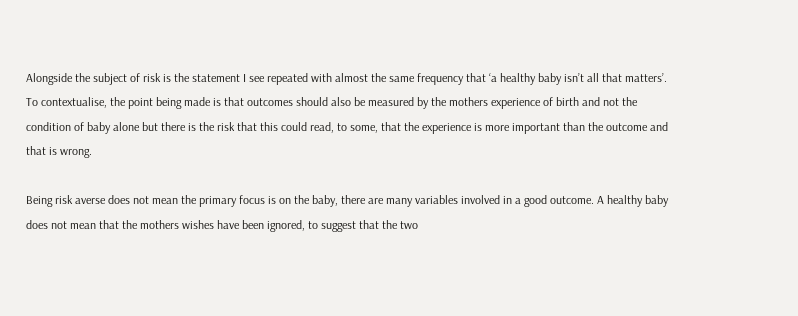Alongside the subject of risk is the statement I see repeated with almost the same frequency that ‘a healthy baby isn’t all that matters’. To contextualise, the point being made is that outcomes should also be measured by the mothers experience of birth and not the condition of baby alone but there is the risk that this could read, to some, that the experience is more important than the outcome and that is wrong.

Being risk averse does not mean the primary focus is on the baby, there are many variables involved in a good outcome. A healthy baby does not mean that the mothers wishes have been ignored, to suggest that the two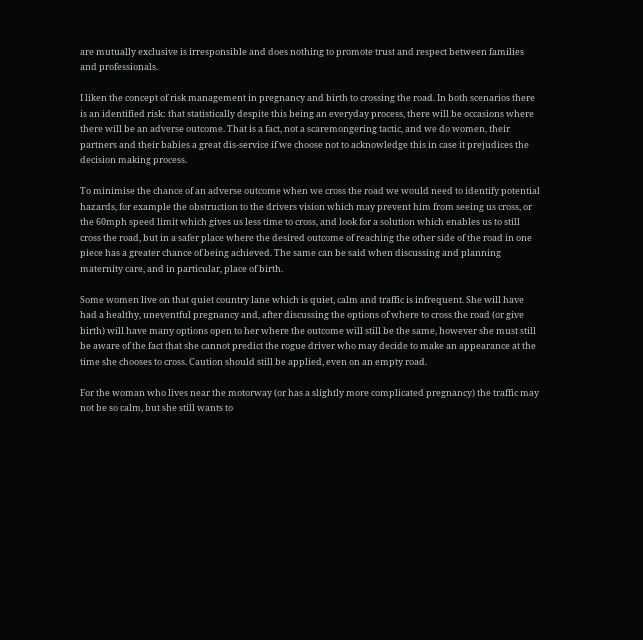are mutually exclusive is irresponsible and does nothing to promote trust and respect between families and professionals.

I liken the concept of risk management in pregnancy and birth to crossing the road. In both scenarios there is an identified risk: that statistically despite this being an everyday process, there will be occasions where there will be an adverse outcome. That is a fact, not a scaremongering tactic, and we do women, their partners and their babies a great dis-service if we choose not to acknowledge this in case it prejudices the decision making process.

To minimise the chance of an adverse outcome when we cross the road we would need to identify potential hazards, for example the obstruction to the drivers vision which may prevent him from seeing us cross, or the 60mph speed limit which gives us less time to cross, and look for a solution which enables us to still cross the road, but in a safer place where the desired outcome of reaching the other side of the road in one piece has a greater chance of being achieved. The same can be said when discussing and planning maternity care, and in particular, place of birth.

Some women live on that quiet country lane which is quiet, calm and traffic is infrequent. She will have had a healthy, uneventful pregnancy and, after discussing the options of where to cross the road (or give birth) will have many options open to her where the outcome will still be the same, however she must still be aware of the fact that she cannot predict the rogue driver who may decide to make an appearance at the time she chooses to cross. Caution should still be applied, even on an empty road.

For the woman who lives near the motorway (or has a slightly more complicated pregnancy) the traffic may not be so calm, but she still wants to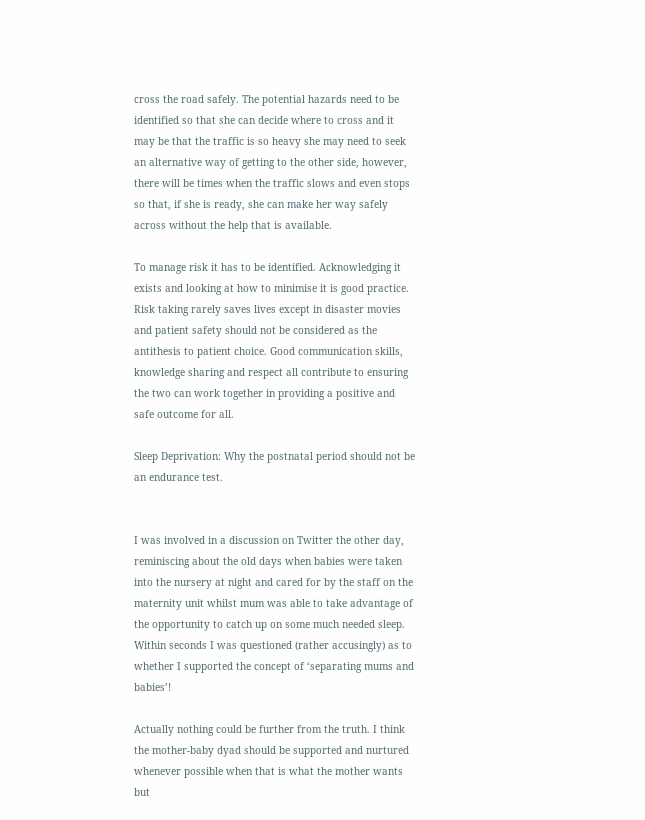cross the road safely. The potential hazards need to be identified so that she can decide where to cross and it may be that the traffic is so heavy she may need to seek an alternative way of getting to the other side, however, there will be times when the traffic slows and even stops so that, if she is ready, she can make her way safely across without the help that is available.

To manage risk it has to be identified. Acknowledging it exists and looking at how to minimise it is good practice. Risk taking rarely saves lives except in disaster movies and patient safety should not be considered as the antithesis to patient choice. Good communication skills, knowledge sharing and respect all contribute to ensuring the two can work together in providing a positive and safe outcome for all.

Sleep Deprivation: Why the postnatal period should not be an endurance test.


I was involved in a discussion on Twitter the other day, reminiscing about the old days when babies were taken into the nursery at night and cared for by the staff on the maternity unit whilst mum was able to take advantage of the opportunity to catch up on some much needed sleep. Within seconds I was questioned (rather accusingly) as to whether I supported the concept of ‘separating mums and babies’!

Actually nothing could be further from the truth. I think the mother-baby dyad should be supported and nurtured whenever possible when that is what the mother wants but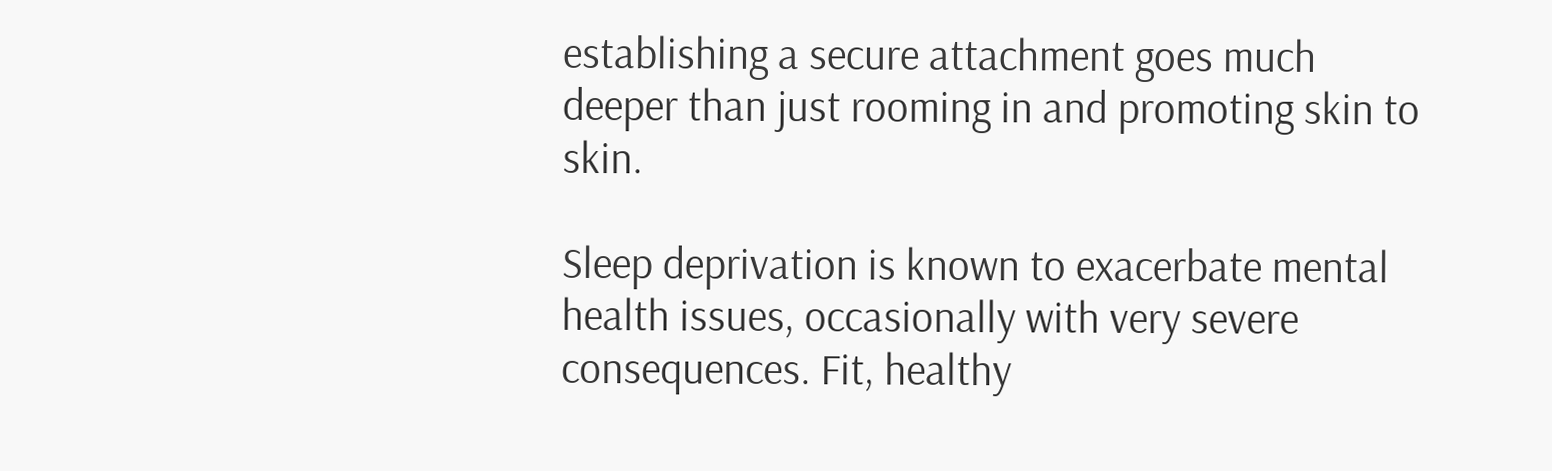establishing a secure attachment goes much deeper than just rooming in and promoting skin to skin.

Sleep deprivation is known to exacerbate mental health issues, occasionally with very severe consequences. Fit, healthy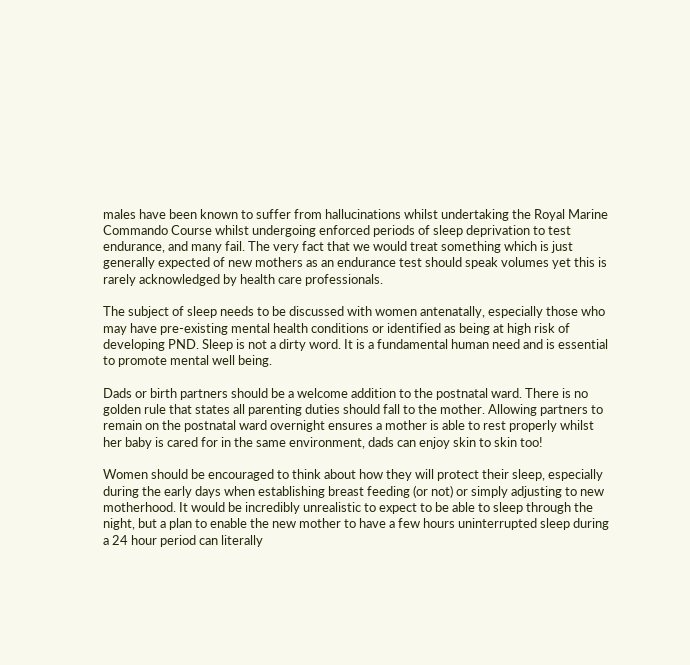males have been known to suffer from hallucinations whilst undertaking the Royal Marine Commando Course whilst undergoing enforced periods of sleep deprivation to test endurance, and many fail. The very fact that we would treat something which is just generally expected of new mothers as an endurance test should speak volumes yet this is rarely acknowledged by health care professionals.

The subject of sleep needs to be discussed with women antenatally, especially those who may have pre-existing mental health conditions or identified as being at high risk of developing PND. Sleep is not a dirty word. It is a fundamental human need and is essential to promote mental well being.

Dads or birth partners should be a welcome addition to the postnatal ward. There is no golden rule that states all parenting duties should fall to the mother. Allowing partners to remain on the postnatal ward overnight ensures a mother is able to rest properly whilst her baby is cared for in the same environment, dads can enjoy skin to skin too!

Women should be encouraged to think about how they will protect their sleep, especially during the early days when establishing breast feeding (or not) or simply adjusting to new motherhood. It would be incredibly unrealistic to expect to be able to sleep through the night, but a plan to enable the new mother to have a few hours uninterrupted sleep during a 24 hour period can literally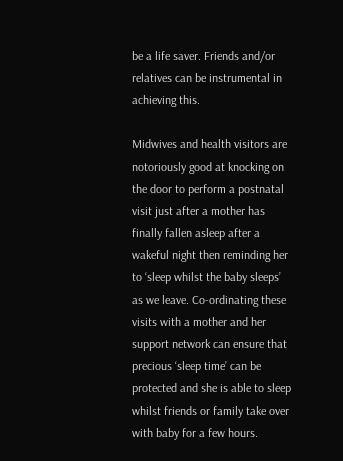be a life saver. Friends and/or relatives can be instrumental in achieving this.

Midwives and health visitors are notoriously good at knocking on the door to perform a postnatal visit just after a mother has finally fallen asleep after a wakeful night then reminding her to ‘sleep whilst the baby sleeps’ as we leave. Co-ordinating these visits with a mother and her support network can ensure that precious ‘sleep time’ can be protected and she is able to sleep whilst friends or family take over with baby for a few hours.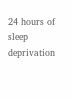24 hours of sleep deprivation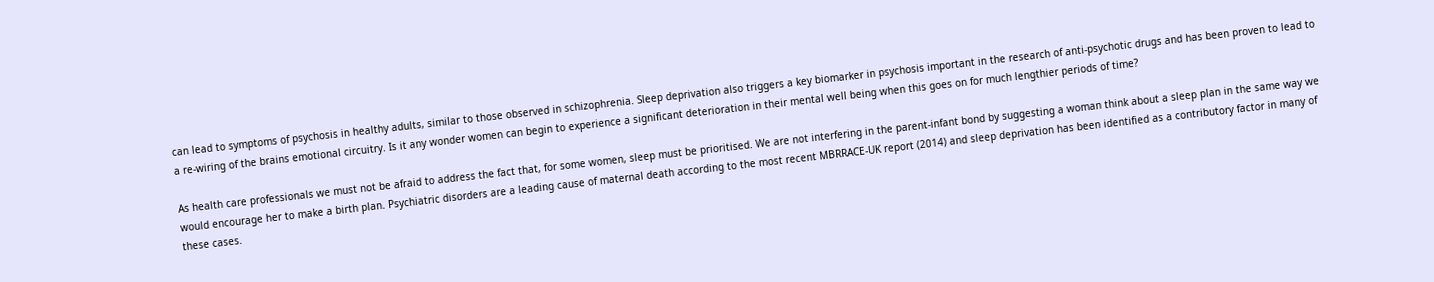can lead to symptoms of psychosis in healthy adults, similar to those observed in schizophrenia. Sleep deprivation also triggers a key biomarker in psychosis important in the research of anti-psychotic drugs and has been proven to lead to a re-wiring of the brains emotional circuitry. Is it any wonder women can begin to experience a significant deterioration in their mental well being when this goes on for much lengthier periods of time?

As health care professionals we must not be afraid to address the fact that, for some women, sleep must be prioritised. We are not interfering in the parent-infant bond by suggesting a woman think about a sleep plan in the same way we would encourage her to make a birth plan. Psychiatric disorders are a leading cause of maternal death according to the most recent MBRRACE-UK report (2014) and sleep deprivation has been identified as a contributory factor in many of these cases.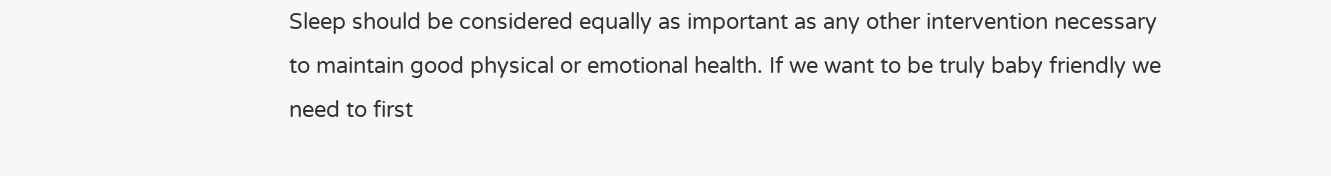Sleep should be considered equally as important as any other intervention necessary to maintain good physical or emotional health. If we want to be truly baby friendly we need to first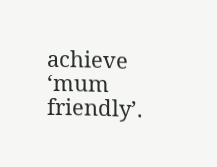achieve ‘mum friendly’.